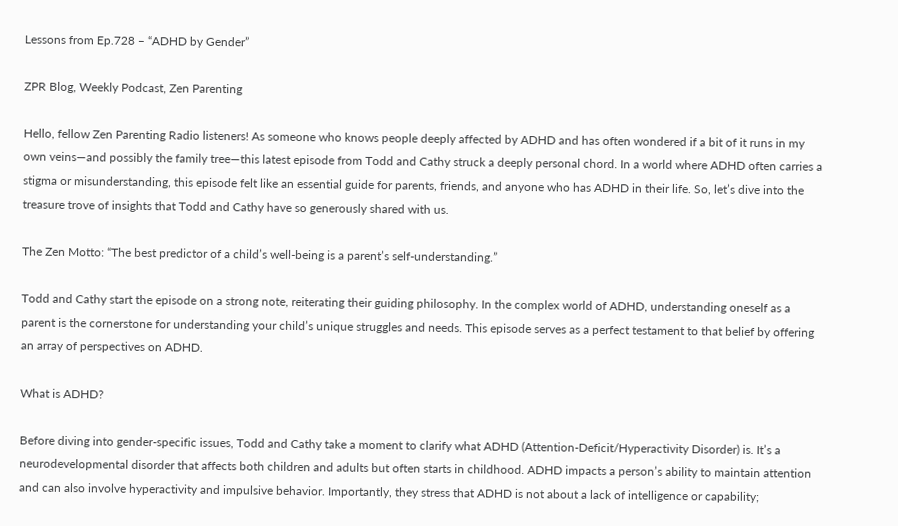Lessons from Ep.728 – “ADHD by Gender”

ZPR Blog, Weekly Podcast, Zen Parenting

Hello, fellow Zen Parenting Radio listeners! As someone who knows people deeply affected by ADHD and has often wondered if a bit of it runs in my own veins—and possibly the family tree—this latest episode from Todd and Cathy struck a deeply personal chord. In a world where ADHD often carries a stigma or misunderstanding, this episode felt like an essential guide for parents, friends, and anyone who has ADHD in their life. So, let’s dive into the treasure trove of insights that Todd and Cathy have so generously shared with us.

The Zen Motto: “The best predictor of a child’s well-being is a parent’s self-understanding.”

Todd and Cathy start the episode on a strong note, reiterating their guiding philosophy. In the complex world of ADHD, understanding oneself as a parent is the cornerstone for understanding your child’s unique struggles and needs. This episode serves as a perfect testament to that belief by offering an array of perspectives on ADHD.

What is ADHD?

Before diving into gender-specific issues, Todd and Cathy take a moment to clarify what ADHD (Attention-Deficit/Hyperactivity Disorder) is. It’s a neurodevelopmental disorder that affects both children and adults but often starts in childhood. ADHD impacts a person’s ability to maintain attention and can also involve hyperactivity and impulsive behavior. Importantly, they stress that ADHD is not about a lack of intelligence or capability;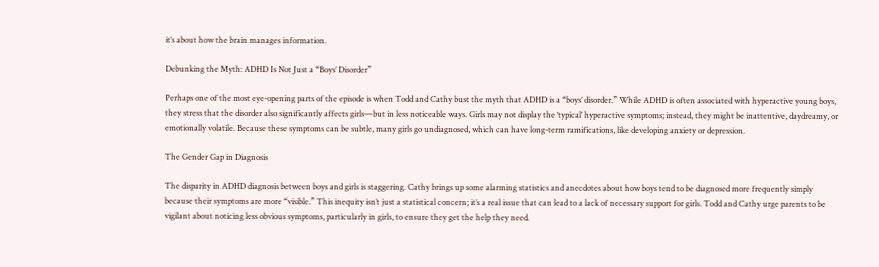it’s about how the brain manages information.

Debunking the Myth: ADHD Is Not Just a “Boys’ Disorder”

Perhaps one of the most eye-opening parts of the episode is when Todd and Cathy bust the myth that ADHD is a “boys’ disorder.” While ADHD is often associated with hyperactive young boys, they stress that the disorder also significantly affects girls—but in less noticeable ways. Girls may not display the ‘typical’ hyperactive symptoms; instead, they might be inattentive, daydreamy, or emotionally volatile. Because these symptoms can be subtle, many girls go undiagnosed, which can have long-term ramifications, like developing anxiety or depression.

The Gender Gap in Diagnosis

The disparity in ADHD diagnosis between boys and girls is staggering. Cathy brings up some alarming statistics and anecdotes about how boys tend to be diagnosed more frequently simply because their symptoms are more “visible.” This inequity isn’t just a statistical concern; it’s a real issue that can lead to a lack of necessary support for girls. Todd and Cathy urge parents to be vigilant about noticing less obvious symptoms, particularly in girls, to ensure they get the help they need.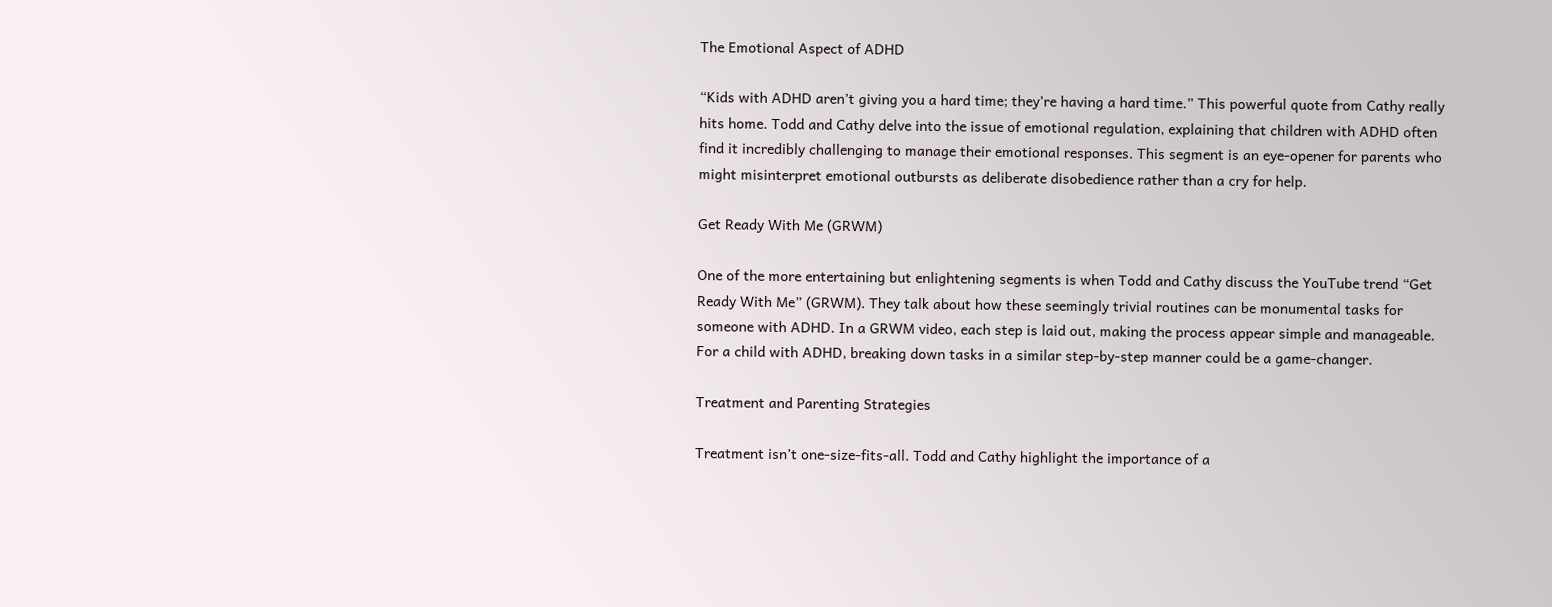The Emotional Aspect of ADHD

“Kids with ADHD aren’t giving you a hard time; they’re having a hard time.” This powerful quote from Cathy really hits home. Todd and Cathy delve into the issue of emotional regulation, explaining that children with ADHD often find it incredibly challenging to manage their emotional responses. This segment is an eye-opener for parents who might misinterpret emotional outbursts as deliberate disobedience rather than a cry for help.

Get Ready With Me (GRWM)

One of the more entertaining but enlightening segments is when Todd and Cathy discuss the YouTube trend “Get Ready With Me” (GRWM). They talk about how these seemingly trivial routines can be monumental tasks for someone with ADHD. In a GRWM video, each step is laid out, making the process appear simple and manageable. For a child with ADHD, breaking down tasks in a similar step-by-step manner could be a game-changer.

Treatment and Parenting Strategies

Treatment isn’t one-size-fits-all. Todd and Cathy highlight the importance of a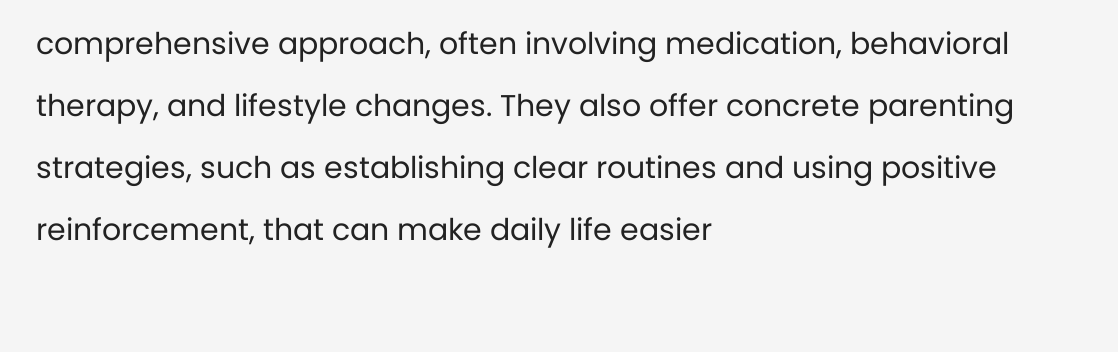comprehensive approach, often involving medication, behavioral therapy, and lifestyle changes. They also offer concrete parenting strategies, such as establishing clear routines and using positive reinforcement, that can make daily life easier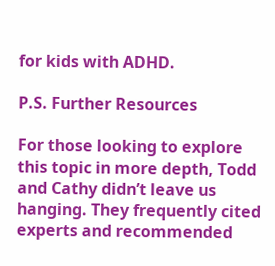for kids with ADHD.

P.S. Further Resources

For those looking to explore this topic in more depth, Todd and Cathy didn’t leave us hanging. They frequently cited experts and recommended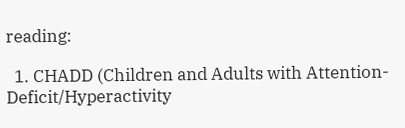reading:

  1. CHADD (Children and Adults with Attention-Deficit/Hyperactivity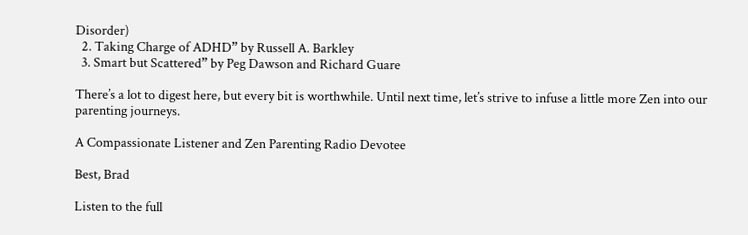Disorder)
  2. Taking Charge of ADHD” by Russell A. Barkley
  3. Smart but Scattered” by Peg Dawson and Richard Guare

There’s a lot to digest here, but every bit is worthwhile. Until next time, let’s strive to infuse a little more Zen into our parenting journeys.

A Compassionate Listener and Zen Parenting Radio Devotee

Best, Brad

Listen to the full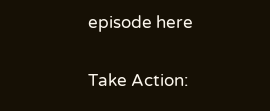episode here

Take Action: